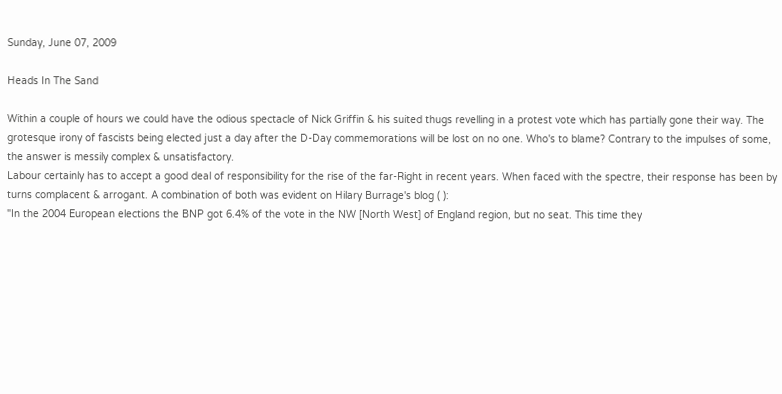Sunday, June 07, 2009

Heads In The Sand

Within a couple of hours we could have the odious spectacle of Nick Griffin & his suited thugs revelling in a protest vote which has partially gone their way. The grotesque irony of fascists being elected just a day after the D-Day commemorations will be lost on no one. Who's to blame? Contrary to the impulses of some, the answer is messily complex & unsatisfactory.
Labour certainly has to accept a good deal of responsibility for the rise of the far-Right in recent years. When faced with the spectre, their response has been by turns complacent & arrogant. A combination of both was evident on Hilary Burrage's blog ( ):
"In the 2004 European elections the BNP got 6.4% of the vote in the NW [North West] of England region, but no seat. This time they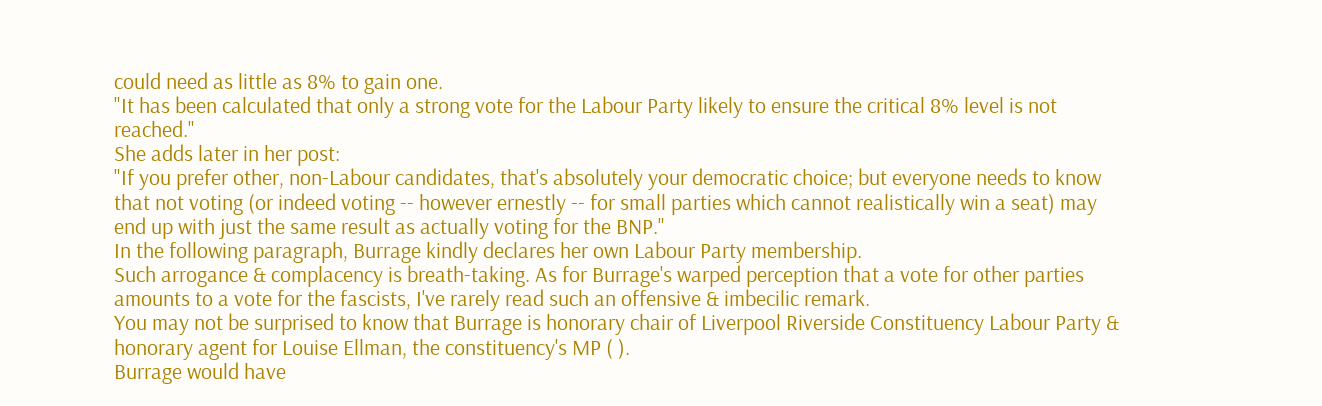could need as little as 8% to gain one.
"It has been calculated that only a strong vote for the Labour Party likely to ensure the critical 8% level is not reached."
She adds later in her post:
"If you prefer other, non-Labour candidates, that's absolutely your democratic choice; but everyone needs to know that not voting (or indeed voting -- however ernestly -- for small parties which cannot realistically win a seat) may end up with just the same result as actually voting for the BNP."
In the following paragraph, Burrage kindly declares her own Labour Party membership.
Such arrogance & complacency is breath-taking. As for Burrage's warped perception that a vote for other parties amounts to a vote for the fascists, I've rarely read such an offensive & imbecilic remark.
You may not be surprised to know that Burrage is honorary chair of Liverpool Riverside Constituency Labour Party & honorary agent for Louise Ellman, the constituency's MP ( ).
Burrage would have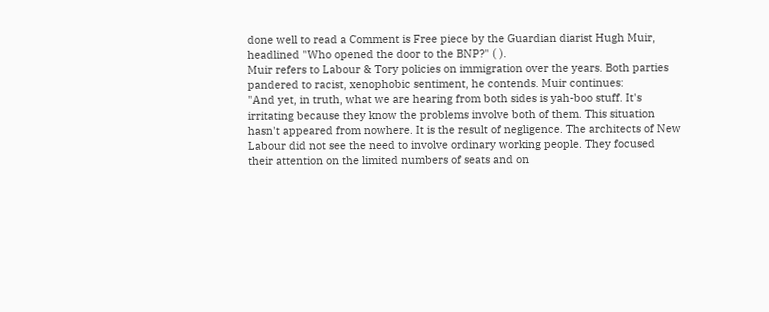done well to read a Comment is Free piece by the Guardian diarist Hugh Muir, headlined "Who opened the door to the BNP?" ( ).
Muir refers to Labour & Tory policies on immigration over the years. Both parties pandered to racist, xenophobic sentiment, he contends. Muir continues:
"And yet, in truth, what we are hearing from both sides is yah-boo stuff. It's irritating because they know the problems involve both of them. This situation hasn't appeared from nowhere. It is the result of negligence. The architects of New Labour did not see the need to involve ordinary working people. They focused their attention on the limited numbers of seats and on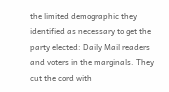the limited demographic they identified as necessary to get the party elected: Daily Mail readers and voters in the marginals. They cut the cord with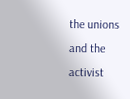the unions and the activist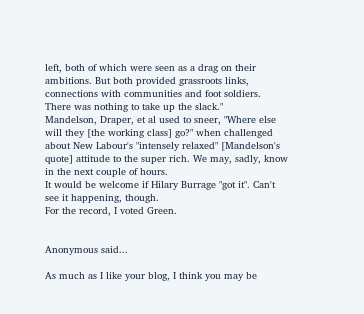left, both of which were seen as a drag on their ambitions. But both provided grassroots links, connections with communities and foot soldiers. There was nothing to take up the slack."
Mandelson, Draper, et al used to sneer, "Where else will they [the working class] go?" when challenged about New Labour's "intensely relaxed" [Mandelson's quote] attitude to the super rich. We may, sadly, know in the next couple of hours.
It would be welcome if Hilary Burrage "got it". Can't see it happening, though.
For the record, I voted Green.


Anonymous said...

As much as I like your blog, I think you may be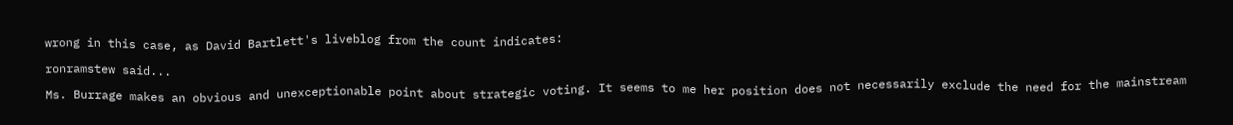wrong in this case, as David Bartlett's liveblog from the count indicates:

ronramstew said...

Ms. Burrage makes an obvious and unexceptionable point about strategic voting. It seems to me her position does not necessarily exclude the need for the mainstream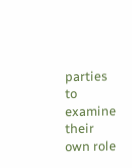parties to examine their own role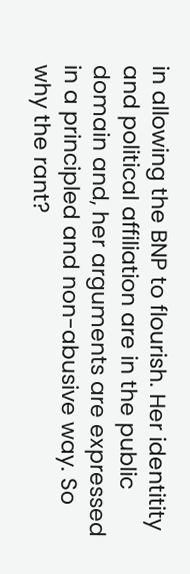in allowing the BNP to flourish. Her identitity and political affiliation are in the public domain and, her arguments are expressed in a principled and non-abusive way. So why the rant?